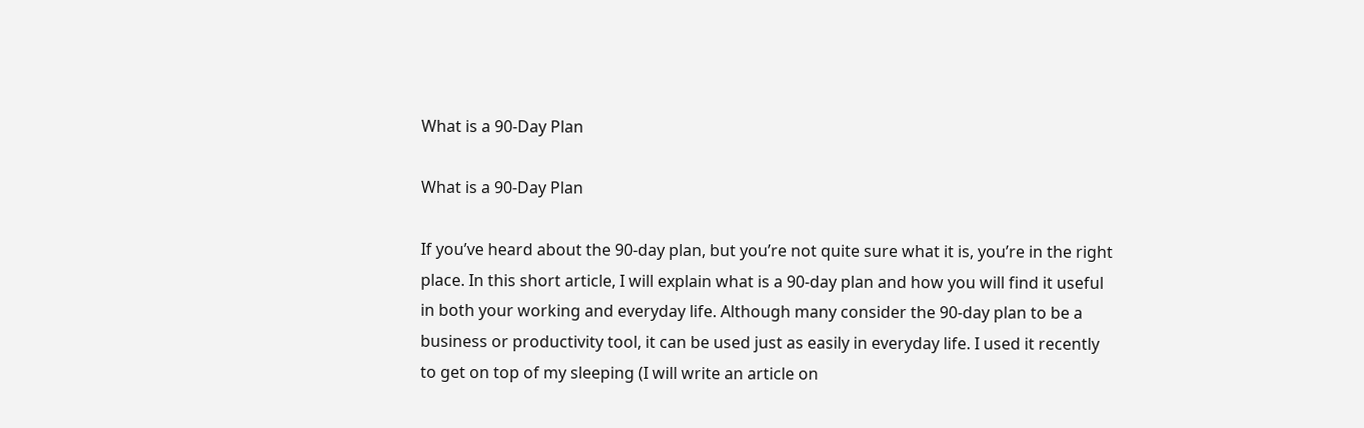What is a 90-Day Plan

What is a 90-Day Plan

If you’ve heard about the 90-day plan, but you’re not quite sure what it is, you’re in the right place. In this short article, I will explain what is a 90-day plan and how you will find it useful in both your working and everyday life. Although many consider the 90-day plan to be a business or productivity tool, it can be used just as easily in everyday life. I used it recently to get on top of my sleeping (I will write an article on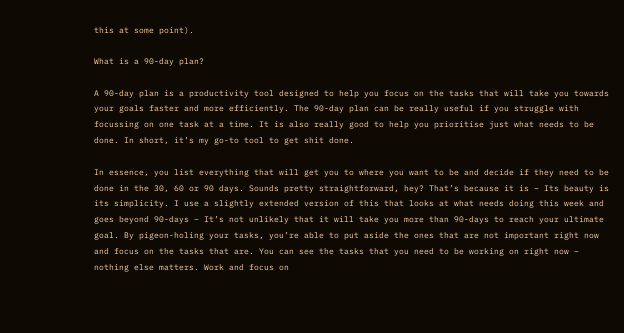this at some point).

What is a 90-day plan?

A 90-day plan is a productivity tool designed to help you focus on the tasks that will take you towards your goals faster and more efficiently. The 90-day plan can be really useful if you struggle with focussing on one task at a time. It is also really good to help you prioritise just what needs to be done. In short, it’s my go-to tool to get shit done.

In essence, you list everything that will get you to where you want to be and decide if they need to be done in the 30, 60 or 90 days. Sounds pretty straightforward, hey? That’s because it is – Its beauty is its simplicity. I use a slightly extended version of this that looks at what needs doing this week and goes beyond 90-days – It’s not unlikely that it will take you more than 90-days to reach your ultimate goal. By pigeon-holing your tasks, you’re able to put aside the ones that are not important right now and focus on the tasks that are. You can see the tasks that you need to be working on right now – nothing else matters. Work and focus on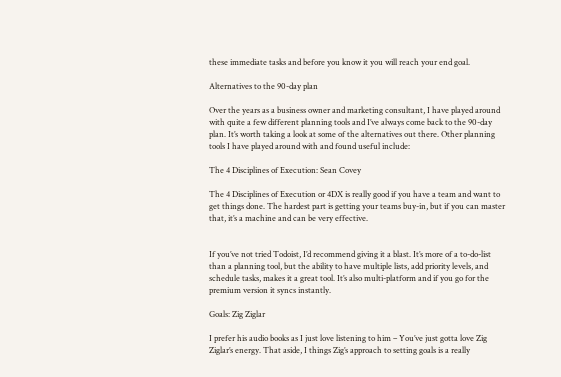these immediate tasks and before you know it you will reach your end goal.

Alternatives to the 90-day plan

Over the years as a business owner and marketing consultant, I have played around with quite a few different planning tools and I’ve always come back to the 90-day plan. It’s worth taking a look at some of the alternatives out there. Other planning tools I have played around with and found useful include:

The 4 Disciplines of Execution: Sean Covey

The 4 Disciplines of Execution or 4DX is really good if you have a team and want to get things done. The hardest part is getting your teams buy-in, but if you can master that, it’s a machine and can be very effective.


If you’ve not tried Todoist, I’d recommend giving it a blast. It’s more of a to-do-list than a planning tool, but the ability to have multiple lists, add priority levels, and schedule tasks, makes it a great tool. It’s also multi-platform and if you go for the premium version it syncs instantly.

Goals: Zig Ziglar

I prefer his audio books as I just love listening to him – You’ve just gotta love Zig Ziglar’s energy. That aside, I things Zig’s approach to setting goals is a really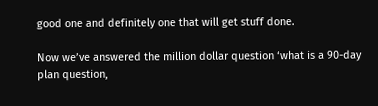good one and definitely one that will get stuff done.

Now we’ve answered the million dollar question ‘what is a 90-day plan question,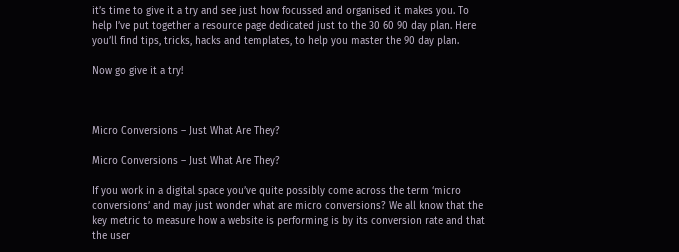it’s time to give it a try and see just how focussed and organised it makes you. To help I’ve put together a resource page dedicated just to the 30 60 90 day plan. Here you’ll find tips, tricks, hacks and templates, to help you master the 90 day plan.

Now go give it a try!



Micro Conversions – Just What Are They?

Micro Conversions – Just What Are They?

If you work in a digital space you’ve quite possibly come across the term ‘micro conversions’ and may just wonder what are micro conversions? We all know that the key metric to measure how a website is performing is by its conversion rate and that the user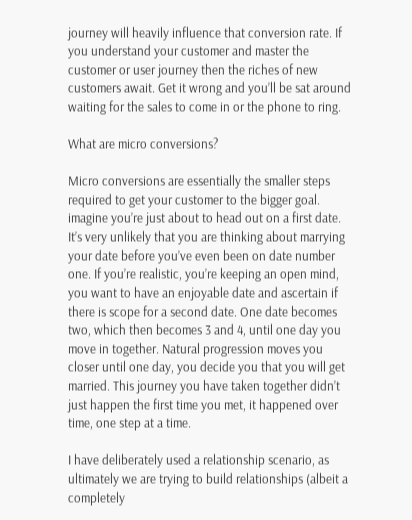journey will heavily influence that conversion rate. If you understand your customer and master the customer or user journey then the riches of new customers await. Get it wrong and you’ll be sat around waiting for the sales to come in or the phone to ring.

What are micro conversions?

Micro conversions are essentially the smaller steps required to get your customer to the bigger goal. imagine you’re just about to head out on a first date. It’s very unlikely that you are thinking about marrying your date before you’ve even been on date number one. If you’re realistic, you’re keeping an open mind, you want to have an enjoyable date and ascertain if there is scope for a second date. One date becomes two, which then becomes 3 and 4, until one day you move in together. Natural progression moves you closer until one day, you decide you that you will get married. This journey you have taken together didn’t just happen the first time you met, it happened over time, one step at a time.

I have deliberately used a relationship scenario, as ultimately we are trying to build relationships (albeit a completely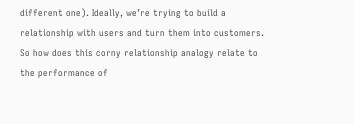different one). Ideally, we’re trying to build a relationship with users and turn them into customers. So how does this corny relationship analogy relate to the performance of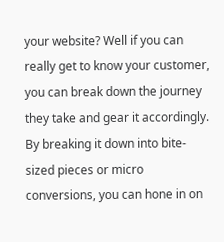your website? Well if you can really get to know your customer, you can break down the journey they take and gear it accordingly. By breaking it down into bite-sized pieces or micro conversions, you can hone in on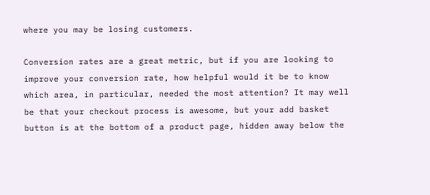where you may be losing customers.

Conversion rates are a great metric, but if you are looking to improve your conversion rate, how helpful would it be to know which area, in particular, needed the most attention? It may well be that your checkout process is awesome, but your add basket button is at the bottom of a product page, hidden away below the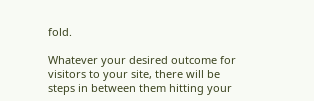fold.

Whatever your desired outcome for visitors to your site, there will be steps in between them hitting your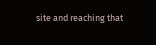site and reaching that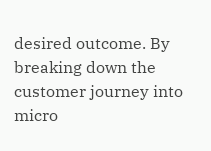desired outcome. By breaking down the customer journey into micro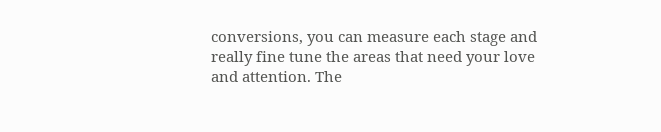conversions, you can measure each stage and really fine tune the areas that need your love and attention. The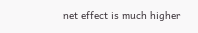net effect is much higher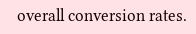overall conversion rates.